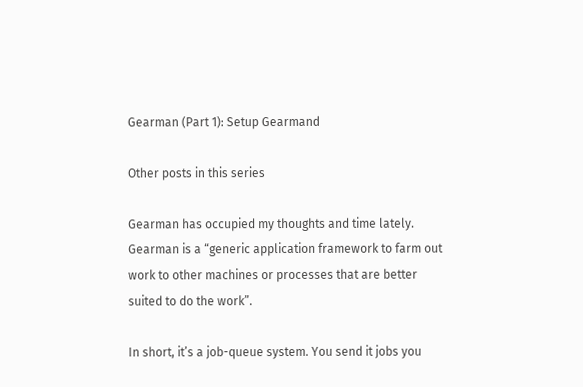Gearman (Part 1): Setup Gearmand

Other posts in this series

Gearman has occupied my thoughts and time lately. Gearman is a “generic application framework to farm out work to other machines or processes that are better suited to do the work”.

In short, it’s a job-queue system. You send it jobs you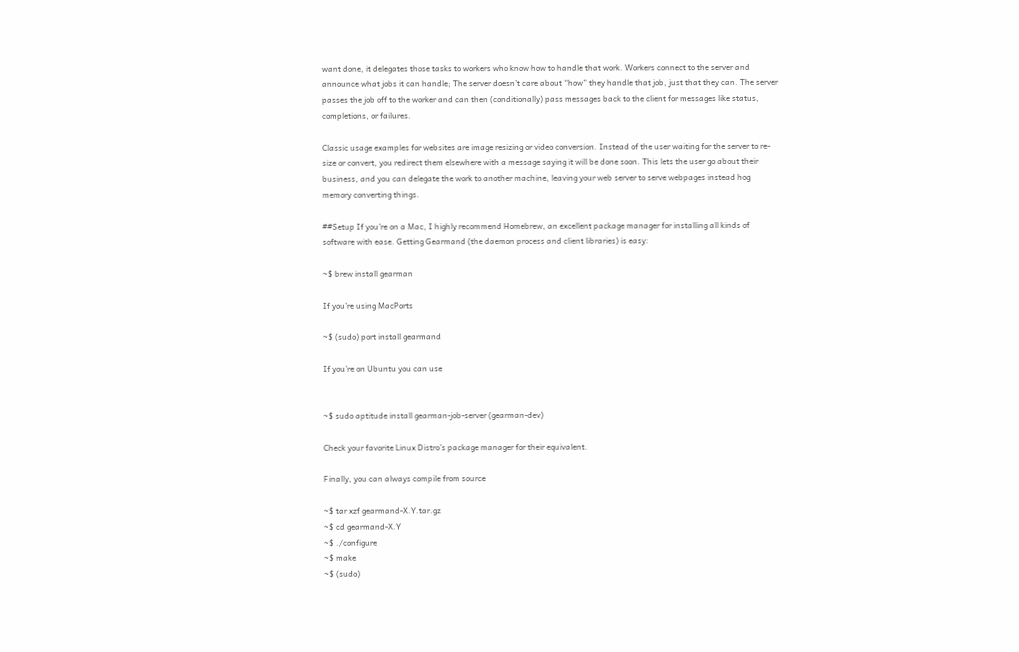want done, it delegates those tasks to workers who know how to handle that work. Workers connect to the server and announce what jobs it can handle; The server doesn’t care about “how” they handle that job, just that they can. The server passes the job off to the worker and can then (conditionally) pass messages back to the client for messages like status, completions, or failures.

Classic usage examples for websites are image resizing or video conversion. Instead of the user waiting for the server to re-size or convert, you redirect them elsewhere with a message saying it will be done soon. This lets the user go about their business, and you can delegate the work to another machine, leaving your web server to serve webpages instead hog memory converting things.

##Setup If you’re on a Mac, I highly recommend Homebrew, an excellent package manager for installing all kinds of software with ease. Getting Gearmand (the daemon process and client libraries) is easy:

~$ brew install gearman

If you’re using MacPorts

~$ (sudo) port install gearmand

If you’re on Ubuntu you can use


~$ sudo aptitude install gearman-job-server (gearman-dev)

Check your favorite Linux Distro’s package manager for their equivalent.

Finally, you can always compile from source

~$ tar xzf gearmand-X.Y.tar.gz
~$ cd gearmand-X.Y
~$ ./configure
~$ make
~$ (sudo)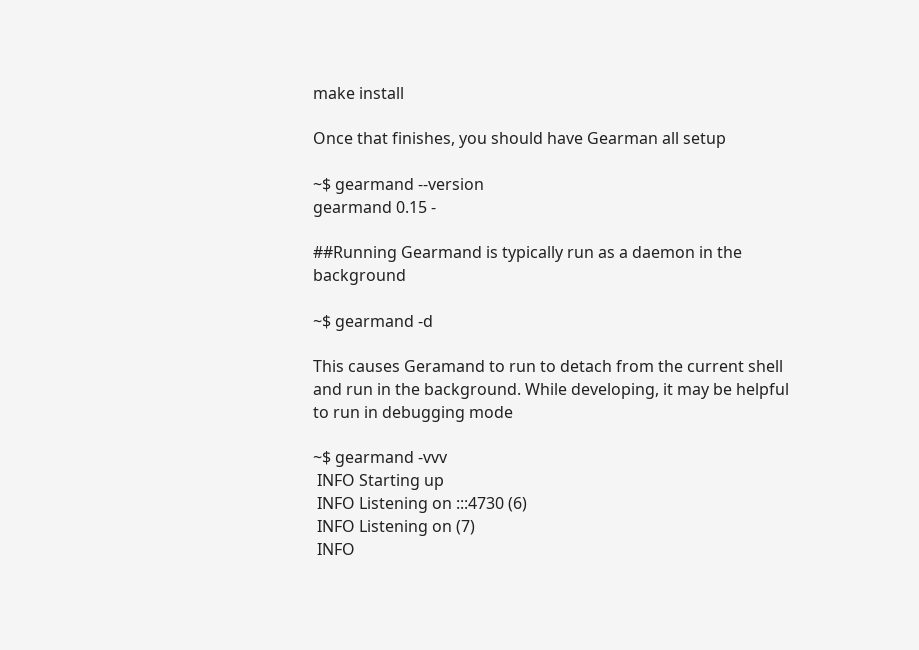make install

Once that finishes, you should have Gearman all setup

~$ gearmand --version
gearmand 0.15 -

##Running Gearmand is typically run as a daemon in the background

~$ gearmand -d

This causes Geramand to run to detach from the current shell and run in the background. While developing, it may be helpful to run in debugging mode

~$ gearmand -vvv
 INFO Starting up
 INFO Listening on :::4730 (6)
 INFO Listening on (7)
 INFO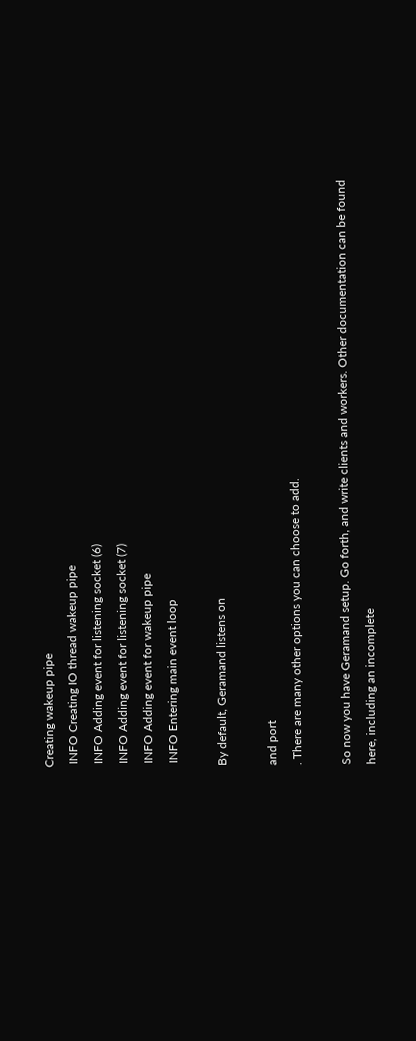Creating wakeup pipe
 INFO Creating IO thread wakeup pipe
 INFO Adding event for listening socket (6)
 INFO Adding event for listening socket (7)
 INFO Adding event for wakeup pipe
 INFO Entering main event loop

By default, Geramand listens on

and port
. There are many other options you can choose to add.

So now you have Geramand setup. Go forth, and write clients and workers. Other documentation can be found here, including an incomplete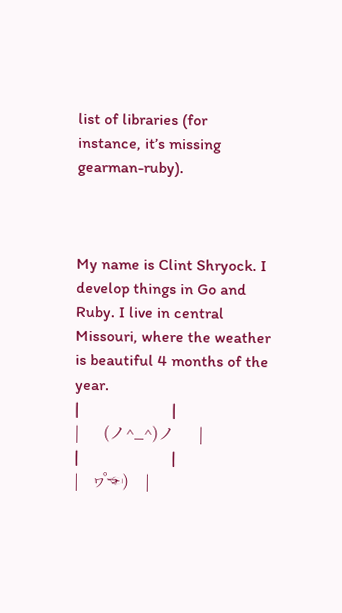list of libraries (for instance, it’s missing gearman-ruby).



My name is Clint Shryock. I develop things in Go and Ruby. I live in central Missouri, where the weather is beautiful 4 months of the year.
|                       |
|      (ノ^_^)ノ      |
|                       |
|   ヮ゚☜)    |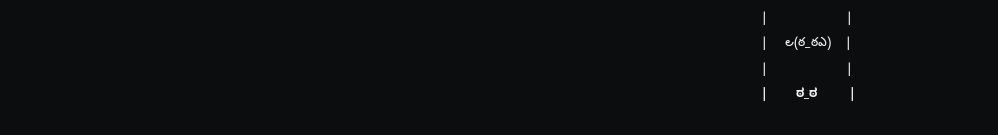|                       |
|     ౿(ఠ_ఠఎ)    |
|                       |
|        ಠ_ಠ         |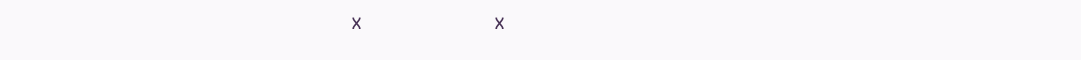x                      x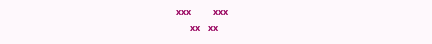xxx           xxx
       xx    xx